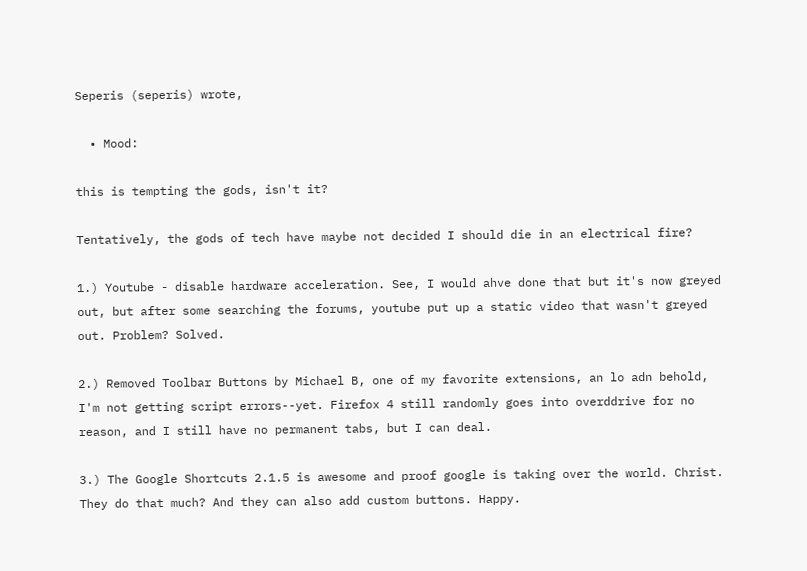Seperis (seperis) wrote,

  • Mood:

this is tempting the gods, isn't it?

Tentatively, the gods of tech have maybe not decided I should die in an electrical fire?

1.) Youtube - disable hardware acceleration. See, I would ahve done that but it's now greyed out, but after some searching the forums, youtube put up a static video that wasn't greyed out. Problem? Solved.

2.) Removed Toolbar Buttons by Michael B, one of my favorite extensions, an lo adn behold, I'm not getting script errors--yet. Firefox 4 still randomly goes into overddrive for no reason, and I still have no permanent tabs, but I can deal.

3.) The Google Shortcuts 2.1.5 is awesome and proof google is taking over the world. Christ. They do that much? And they can also add custom buttons. Happy.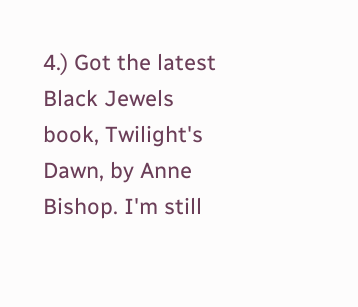4.) Got the latest Black Jewels book, Twilight's Dawn, by Anne Bishop. I'm still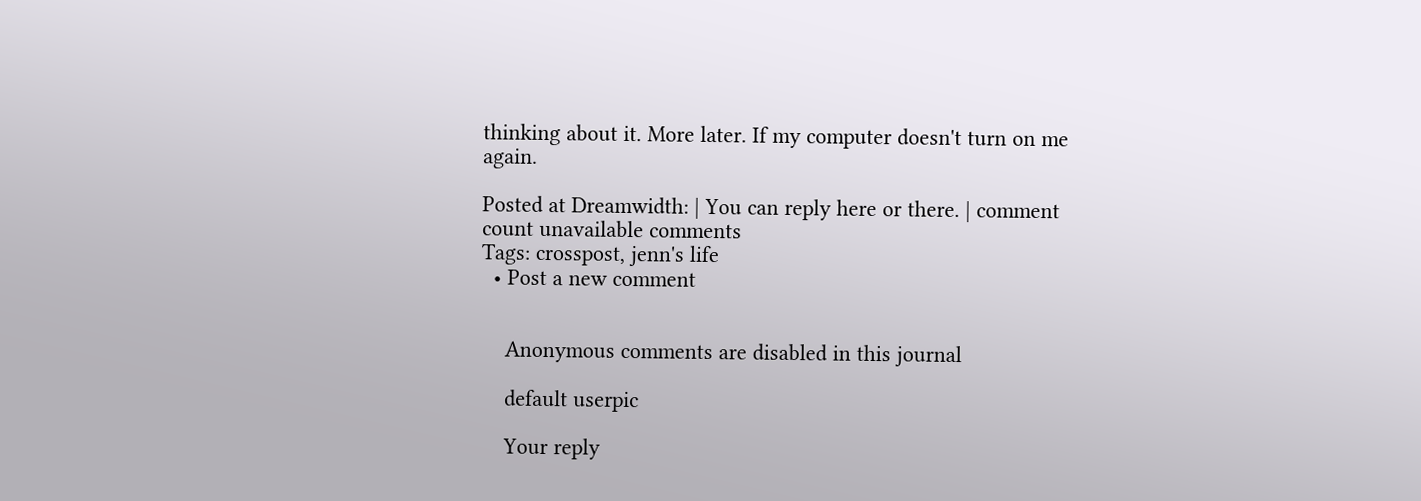thinking about it. More later. If my computer doesn't turn on me again.

Posted at Dreamwidth: | You can reply here or there. | comment count unavailable comments
Tags: crosspost, jenn's life
  • Post a new comment


    Anonymous comments are disabled in this journal

    default userpic

    Your reply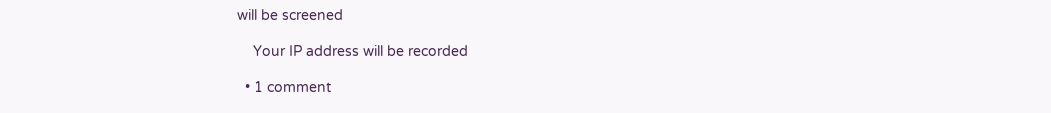will be screened

    Your IP address will be recorded

  • 1 comment